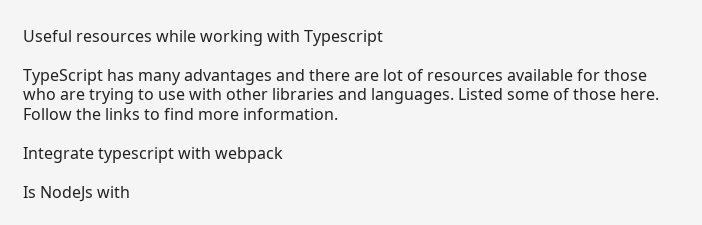Useful resources while working with Typescript

TypeScript has many advantages and there are lot of resources available for those who are trying to use with other libraries and languages. Listed some of those here. Follow the links to find more information.

Integrate typescript with webpack

Is NodeJs with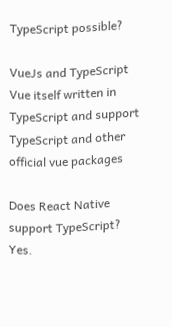TypeScript possible?

VueJs and TypeScript
Vue itself written in TypeScript and support TypeScript and other official vue packages

Does React Native support TypeScript?
Yes.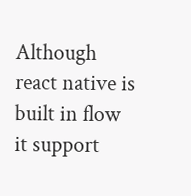Although react native is built in flow it support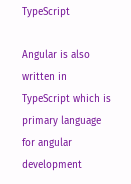TypeScript

Angular is also written in TypeScript which is primary language for angular development